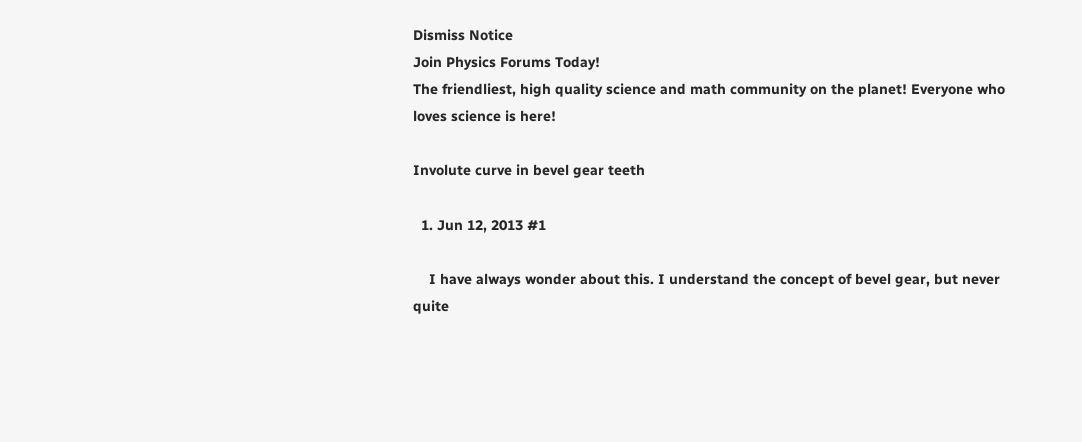Dismiss Notice
Join Physics Forums Today!
The friendliest, high quality science and math community on the planet! Everyone who loves science is here!

Involute curve in bevel gear teeth

  1. Jun 12, 2013 #1

    I have always wonder about this. I understand the concept of bevel gear, but never quite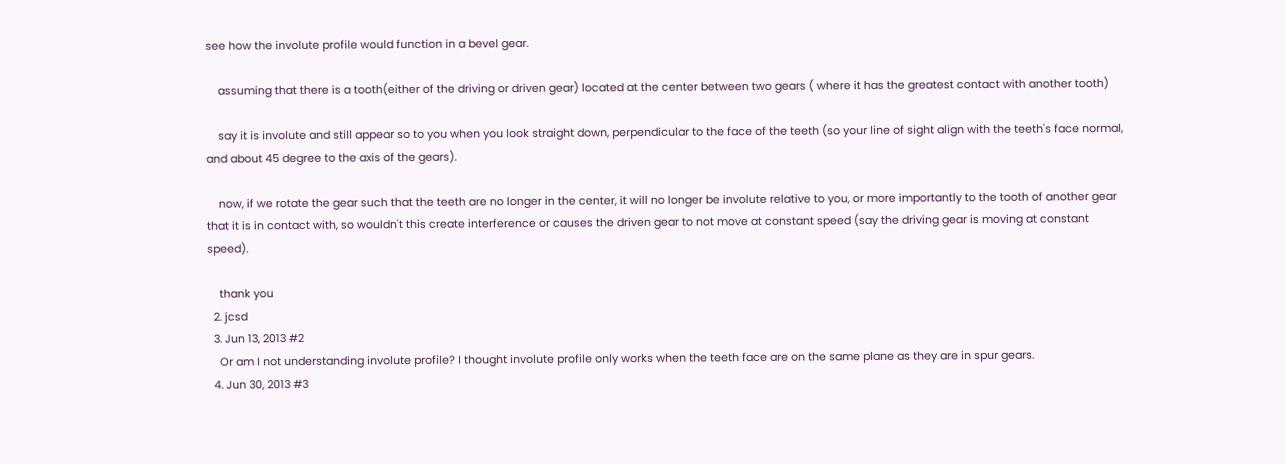see how the involute profile would function in a bevel gear.

    assuming that there is a tooth(either of the driving or driven gear) located at the center between two gears ( where it has the greatest contact with another tooth)

    say it is involute and still appear so to you when you look straight down, perpendicular to the face of the teeth (so your line of sight align with the teeth's face normal, and about 45 degree to the axis of the gears).

    now, if we rotate the gear such that the teeth are no longer in the center, it will no longer be involute relative to you, or more importantly to the tooth of another gear that it is in contact with, so wouldn't this create interference or causes the driven gear to not move at constant speed (say the driving gear is moving at constant speed).

    thank you
  2. jcsd
  3. Jun 13, 2013 #2
    Or am I not understanding involute profile? I thought involute profile only works when the teeth face are on the same plane as they are in spur gears.
  4. Jun 30, 2013 #3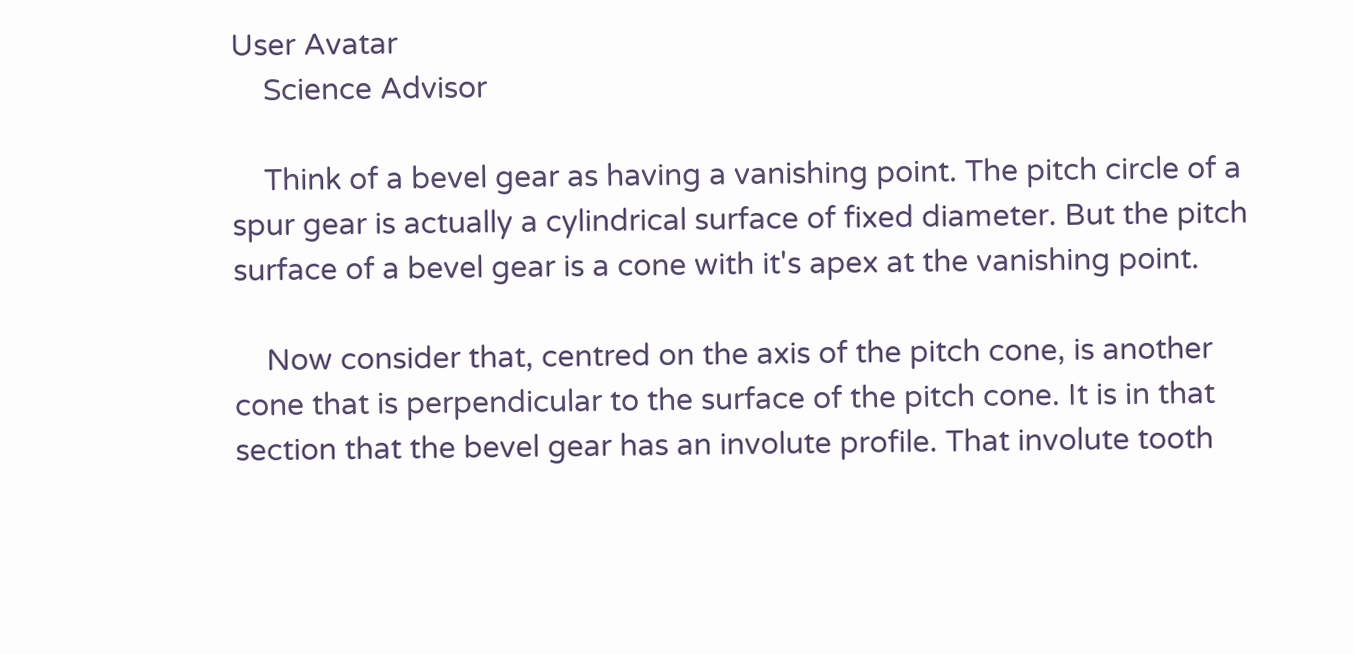User Avatar
    Science Advisor

    Think of a bevel gear as having a vanishing point. The pitch circle of a spur gear is actually a cylindrical surface of fixed diameter. But the pitch surface of a bevel gear is a cone with it's apex at the vanishing point.

    Now consider that, centred on the axis of the pitch cone, is another cone that is perpendicular to the surface of the pitch cone. It is in that section that the bevel gear has an involute profile. That involute tooth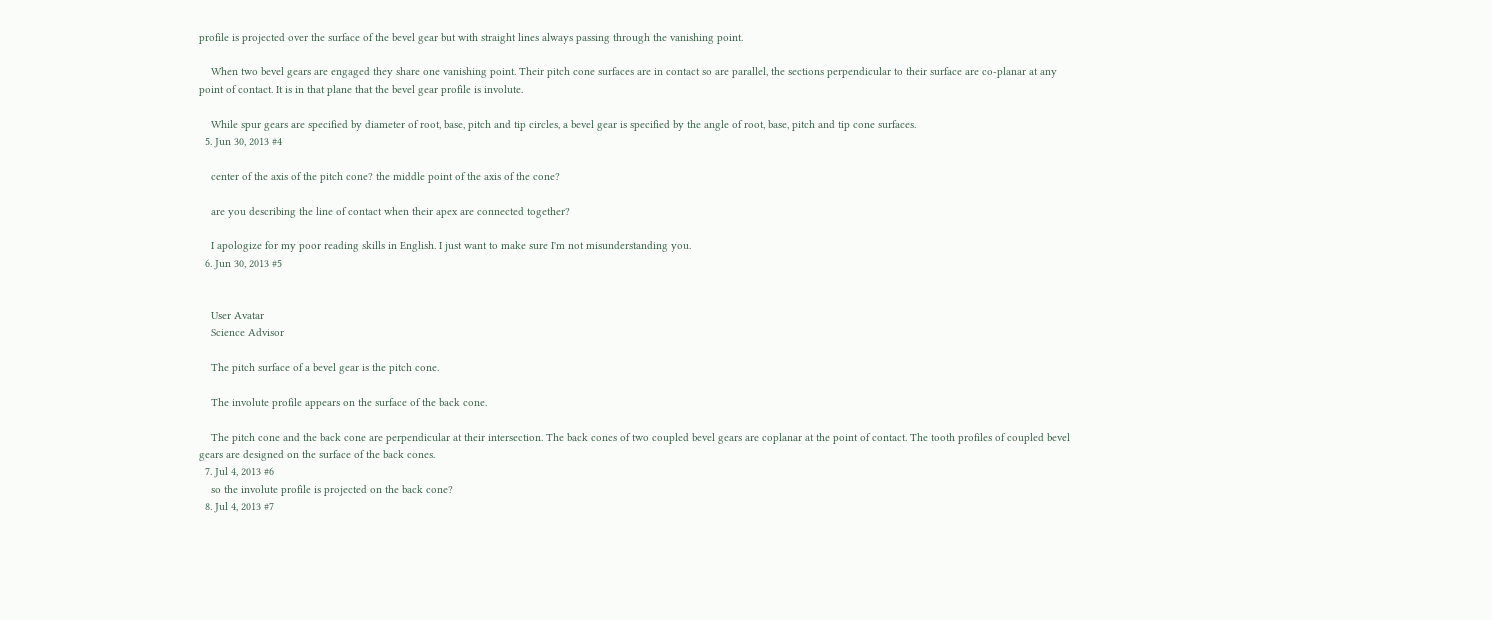profile is projected over the surface of the bevel gear but with straight lines always passing through the vanishing point.

    When two bevel gears are engaged they share one vanishing point. Their pitch cone surfaces are in contact so are parallel, the sections perpendicular to their surface are co-planar at any point of contact. It is in that plane that the bevel gear profile is involute.

    While spur gears are specified by diameter of root, base, pitch and tip circles, a bevel gear is specified by the angle of root, base, pitch and tip cone surfaces.
  5. Jun 30, 2013 #4

    center of the axis of the pitch cone? the middle point of the axis of the cone?

    are you describing the line of contact when their apex are connected together?

    I apologize for my poor reading skills in English. I just want to make sure I'm not misunderstanding you.
  6. Jun 30, 2013 #5


    User Avatar
    Science Advisor

    The pitch surface of a bevel gear is the pitch cone.

    The involute profile appears on the surface of the back cone.

    The pitch cone and the back cone are perpendicular at their intersection. The back cones of two coupled bevel gears are coplanar at the point of contact. The tooth profiles of coupled bevel gears are designed on the surface of the back cones.
  7. Jul 4, 2013 #6
    so the involute profile is projected on the back cone?
  8. Jul 4, 2013 #7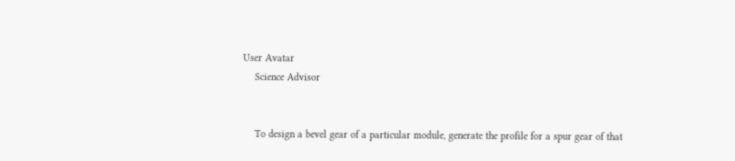User Avatar
    Science Advisor


    To design a bevel gear of a particular module, generate the profile for a spur gear of that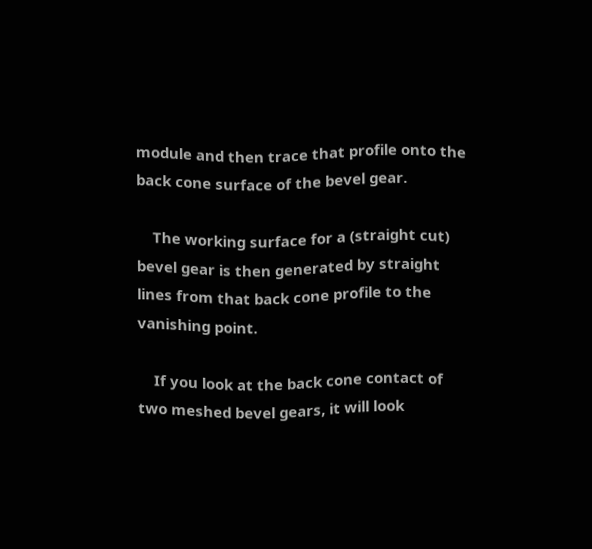module and then trace that profile onto the back cone surface of the bevel gear.

    The working surface for a (straight cut) bevel gear is then generated by straight lines from that back cone profile to the vanishing point.

    If you look at the back cone contact of two meshed bevel gears, it will look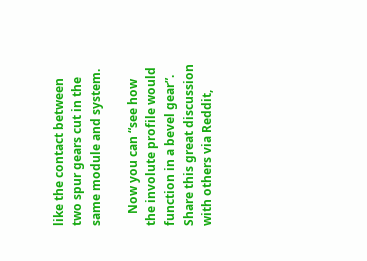like the contact between two spur gears cut in the same module and system.

    Now you can “see how the involute profile would function in a bevel gear”.
Share this great discussion with others via Reddit,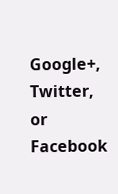Google+, Twitter, or Facebook